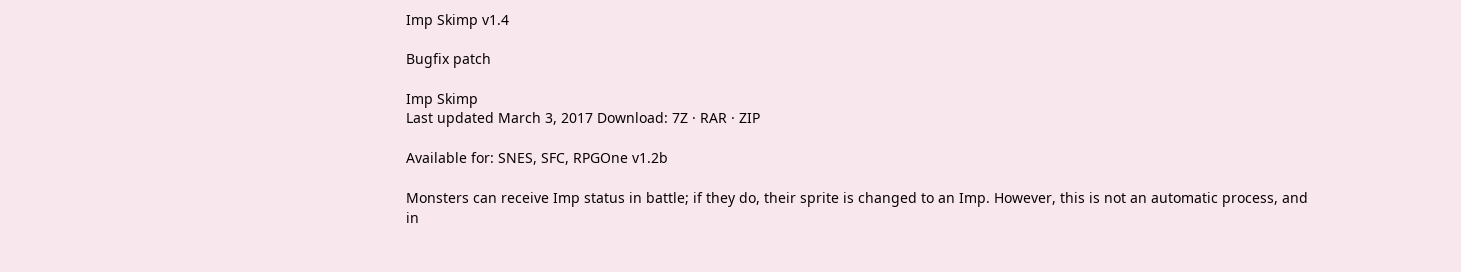Imp Skimp v1.4

Bugfix patch

Imp Skimp
Last updated March 3, 2017 Download: 7Z · RAR · ZIP

Available for: SNES, SFC, RPGOne v1.2b

Monsters can receive Imp status in battle; if they do, their sprite is changed to an Imp. However, this is not an automatic process, and in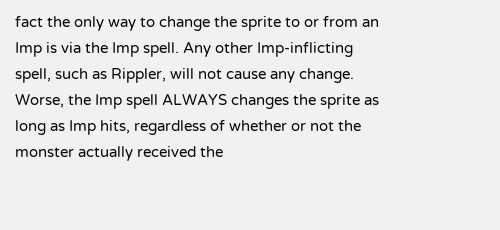fact the only way to change the sprite to or from an Imp is via the Imp spell. Any other Imp-inflicting spell, such as Rippler, will not cause any change. Worse, the Imp spell ALWAYS changes the sprite as long as Imp hits, regardless of whether or not the monster actually received the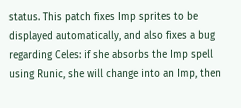status. This patch fixes Imp sprites to be displayed automatically, and also fixes a bug regarding Celes: if she absorbs the Imp spell using Runic, she will change into an Imp, then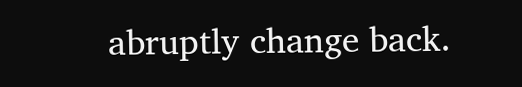abruptly change back.